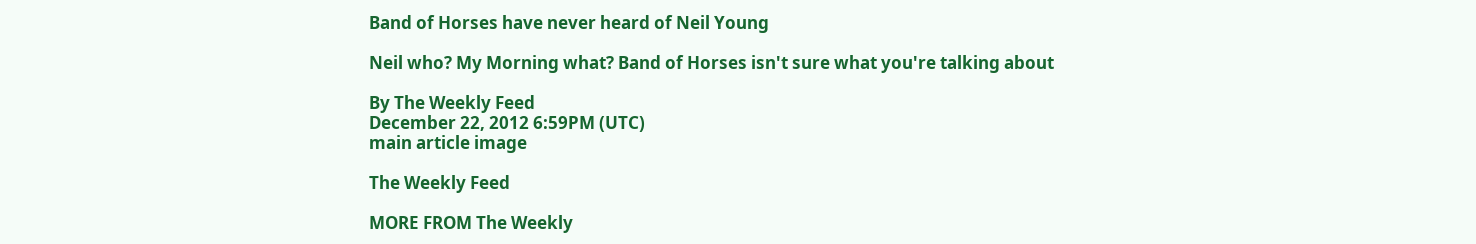Band of Horses have never heard of Neil Young

Neil who? My Morning what? Band of Horses isn't sure what you're talking about

By The Weekly Feed
December 22, 2012 6:59PM (UTC)
main article image

The Weekly Feed

MORE FROM The Weekly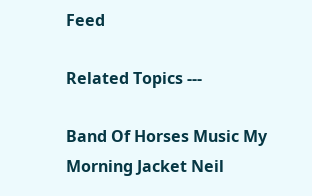Feed

Related Topics ---

Band Of Horses Music My Morning Jacket Neil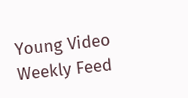Young Video Weekly Feed